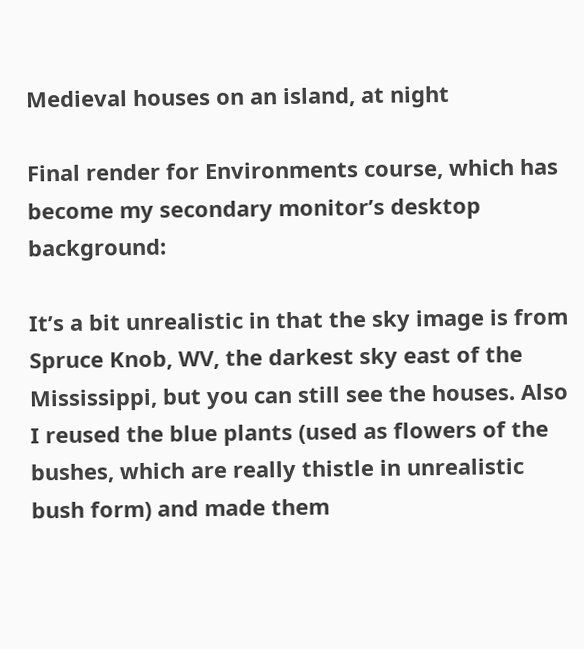Medieval houses on an island, at night

Final render for Environments course, which has become my secondary monitor’s desktop background:

It’s a bit unrealistic in that the sky image is from Spruce Knob, WV, the darkest sky east of the Mississippi, but you can still see the houses. Also I reused the blue plants (used as flowers of the bushes, which are really thistle in unrealistic bush form) and made them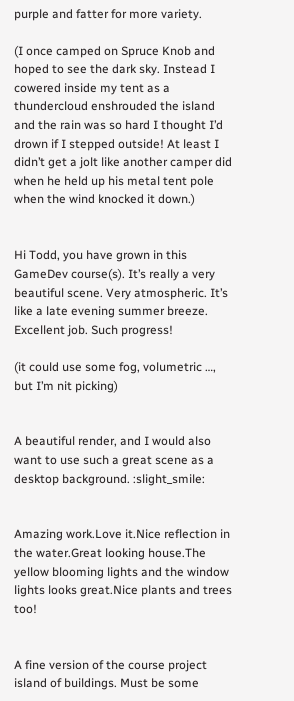purple and fatter for more variety.

(I once camped on Spruce Knob and hoped to see the dark sky. Instead I cowered inside my tent as a thundercloud enshrouded the island and the rain was so hard I thought I’d drown if I stepped outside! At least I didn’t get a jolt like another camper did when he held up his metal tent pole when the wind knocked it down.)


Hi Todd, you have grown in this GameDev course(s). It’s really a very beautiful scene. Very atmospheric. It’s like a late evening summer breeze. Excellent job. Such progress!

(it could use some fog, volumetric …, but I’m nit picking)


A beautiful render, and I would also want to use such a great scene as a desktop background. :slight_smile:


Amazing work.Love it.Nice reflection in the water.Great looking house.The yellow blooming lights and the window lights looks great.Nice plants and trees too!


A fine version of the course project island of buildings. Must be some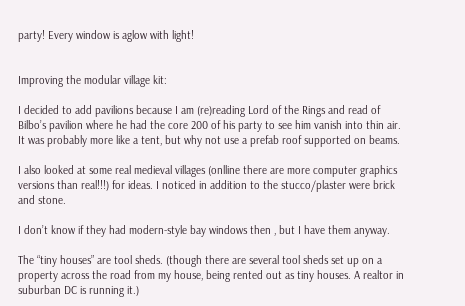party! Every window is aglow with light!


Improving the modular village kit:

I decided to add pavilions because I am (re)reading Lord of the Rings and read of Bilbo’s pavilion where he had the core 200 of his party to see him vanish into thin air. It was probably more like a tent, but why not use a prefab roof supported on beams.

I also looked at some real medieval villages (onlline there are more computer graphics versions than real!!!) for ideas. I noticed in addition to the stucco/plaster were brick and stone.

I don’t know if they had modern-style bay windows then , but I have them anyway.

The “tiny houses” are tool sheds. (though there are several tool sheds set up on a property across the road from my house, being rented out as tiny houses. A realtor in suburban DC is running it.)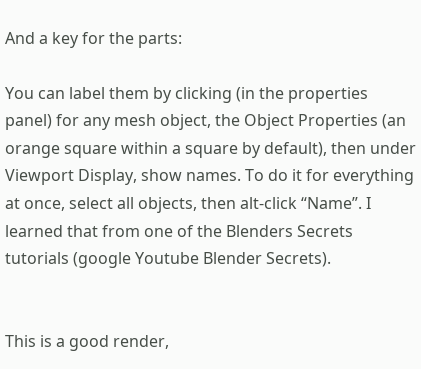And a key for the parts:

You can label them by clicking (in the properties panel) for any mesh object, the Object Properties (an orange square within a square by default), then under Viewport Display, show names. To do it for everything at once, select all objects, then alt-click “Name”. I learned that from one of the Blenders Secrets tutorials (google Youtube Blender Secrets).


This is a good render,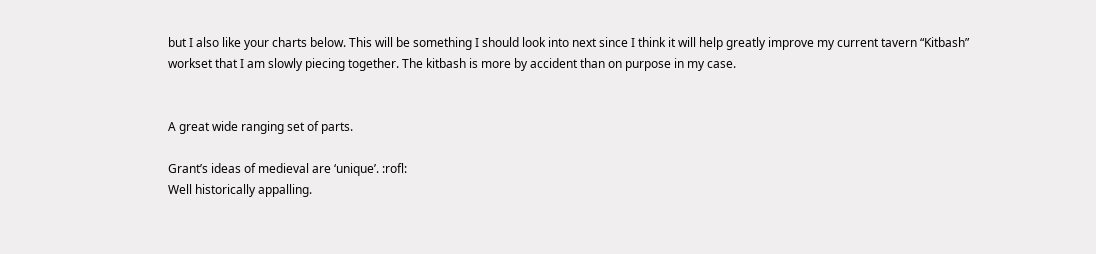but I also like your charts below. This will be something I should look into next since I think it will help greatly improve my current tavern “Kitbash” workset that I am slowly piecing together. The kitbash is more by accident than on purpose in my case.


A great wide ranging set of parts.

Grant’s ideas of medieval are ‘unique’. :rofl:
Well historically appalling.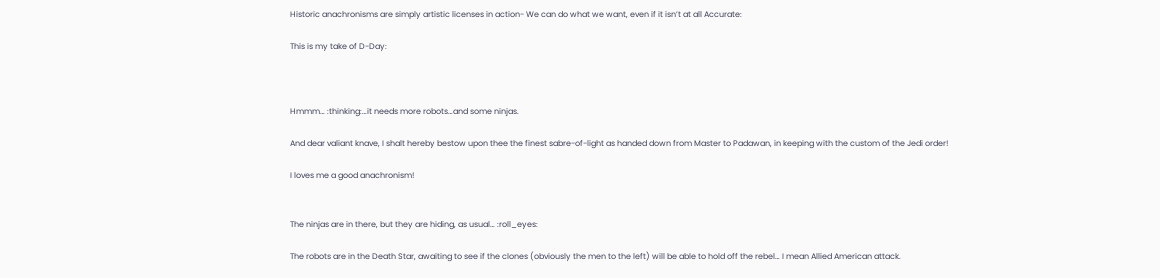Historic anachronisms are simply artistic licenses in action- We can do what we want, even if it isn’t at all Accurate:

This is my take of D-Day:



Hmmm… :thinking:…it needs more robots…and some ninjas.

And dear valiant knave, I shalt hereby bestow upon thee the finest sabre-of-light as handed down from Master to Padawan, in keeping with the custom of the Jedi order!

I loves me a good anachronism!


The ninjas are in there, but they are hiding, as usual… :roll_eyes:

The robots are in the Death Star, awaiting to see if the clones (obviously the men to the left) will be able to hold off the rebel… I mean Allied American attack.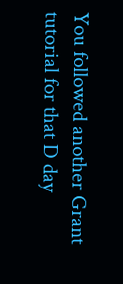You followed another Grant tutorial for that D day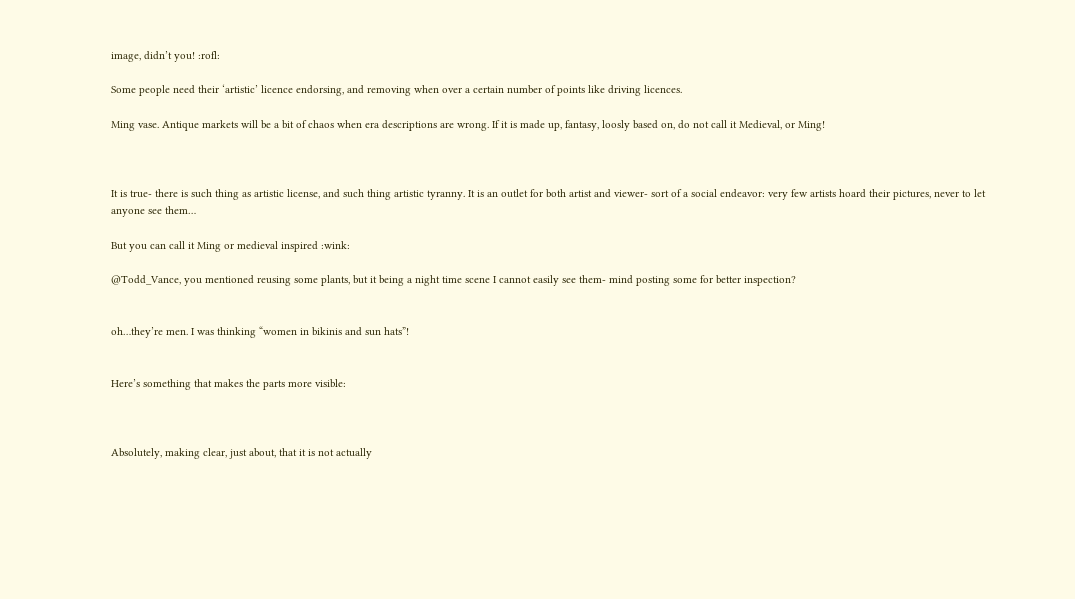image, didn’t you! :rofl:

Some people need their ‘artistic’ licence endorsing, and removing when over a certain number of points like driving licences.

Ming vase. Antique markets will be a bit of chaos when era descriptions are wrong. If it is made up, fantasy, loosly based on, do not call it Medieval, or Ming!



It is true- there is such thing as artistic license, and such thing artistic tyranny. It is an outlet for both artist and viewer- sort of a social endeavor: very few artists hoard their pictures, never to let anyone see them…

But you can call it Ming or medieval inspired :wink:

@Todd_Vance, you mentioned reusing some plants, but it being a night time scene I cannot easily see them- mind posting some for better inspection?


oh…they’re men. I was thinking “women in bikinis and sun hats”!


Here’s something that makes the parts more visible:



Absolutely, making clear, just about, that it is not actually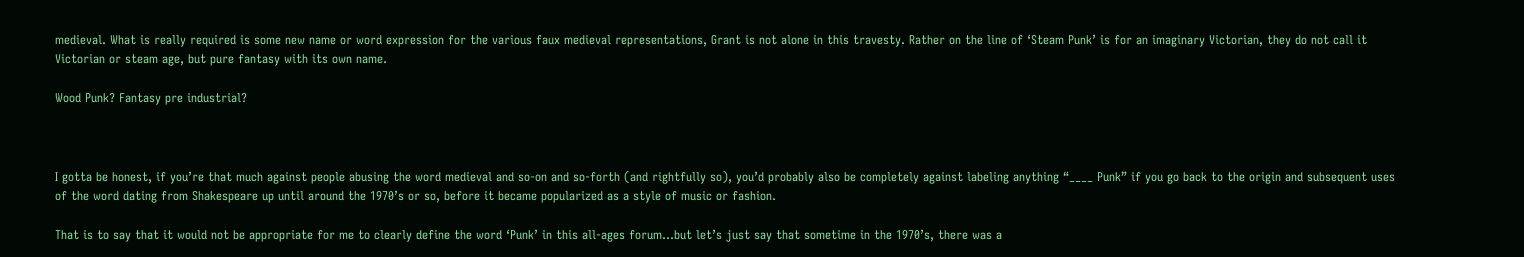medieval. What is really required is some new name or word expression for the various faux medieval representations, Grant is not alone in this travesty. Rather on the line of ‘Steam Punk’ is for an imaginary Victorian, they do not call it Victorian or steam age, but pure fantasy with its own name.

Wood Punk? Fantasy pre industrial?



I gotta be honest, if you’re that much against people abusing the word medieval and so-on and so-forth (and rightfully so), you’d probably also be completely against labeling anything “____ Punk” if you go back to the origin and subsequent uses of the word dating from Shakespeare up until around the 1970’s or so, before it became popularized as a style of music or fashion.

That is to say that it would not be appropriate for me to clearly define the word ‘Punk’ in this all-ages forum…but let’s just say that sometime in the 1970’s, there was a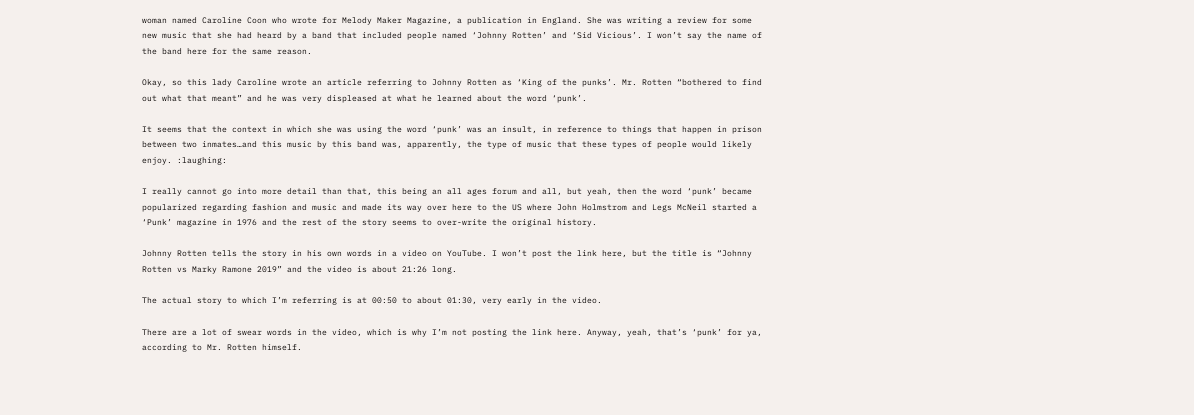woman named Caroline Coon who wrote for Melody Maker Magazine, a publication in England. She was writing a review for some new music that she had heard by a band that included people named ‘Johnny Rotten’ and ‘Sid Vicious’. I won’t say the name of the band here for the same reason.

Okay, so this lady Caroline wrote an article referring to Johnny Rotten as ‘King of the punks’. Mr. Rotten “bothered to find out what that meant” and he was very displeased at what he learned about the word ‘punk’.

It seems that the context in which she was using the word ‘punk’ was an insult, in reference to things that happen in prison between two inmates…and this music by this band was, apparently, the type of music that these types of people would likely enjoy. :laughing:

I really cannot go into more detail than that, this being an all ages forum and all, but yeah, then the word ‘punk’ became popularized regarding fashion and music and made its way over here to the US where John Holmstrom and Legs McNeil started a ‘Punk’ magazine in 1976 and the rest of the story seems to over-write the original history.

Johnny Rotten tells the story in his own words in a video on YouTube. I won’t post the link here, but the title is “Johnny Rotten vs Marky Ramone 2019” and the video is about 21:26 long.

The actual story to which I’m referring is at 00:50 to about 01:30, very early in the video.

There are a lot of swear words in the video, which is why I’m not posting the link here. Anyway, yeah, that’s ‘punk’ for ya, according to Mr. Rotten himself.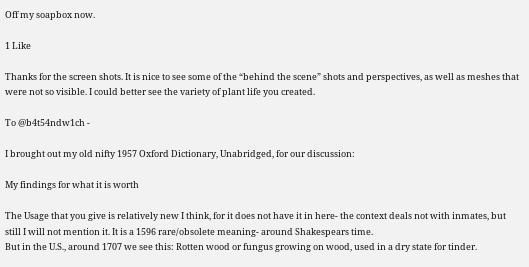Off my soapbox now.

1 Like

Thanks for the screen shots. It is nice to see some of the “behind the scene” shots and perspectives, as well as meshes that were not so visible. I could better see the variety of plant life you created.

To @b4t54ndw1ch -

I brought out my old nifty 1957 Oxford Dictionary, Unabridged, for our discussion:

My findings for what it is worth

The Usage that you give is relatively new I think, for it does not have it in here- the context deals not with inmates, but still I will not mention it. It is a 1596 rare/obsolete meaning- around Shakespears time.
But in the U.S., around 1707 we see this: Rotten wood or fungus growing on wood, used in a dry state for tinder.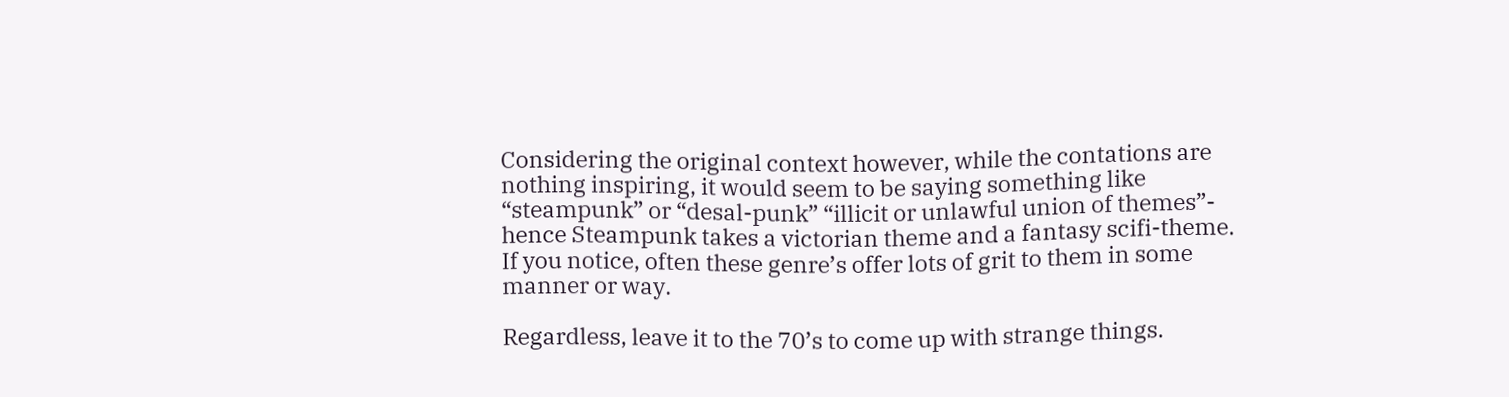Considering the original context however, while the contations are nothing inspiring, it would seem to be saying something like “steampunk” or “desal-punk” “illicit or unlawful union of themes”- hence Steampunk takes a victorian theme and a fantasy scifi-theme. If you notice, often these genre’s offer lots of grit to them in some manner or way.

Regardless, leave it to the 70’s to come up with strange things.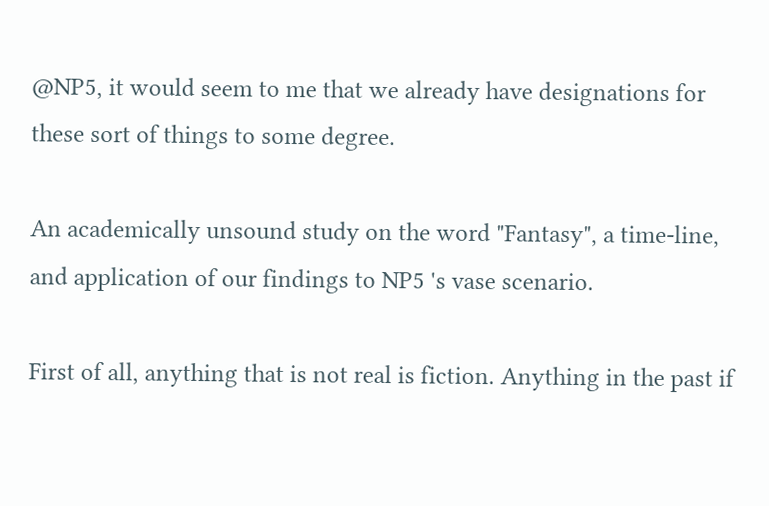@NP5, it would seem to me that we already have designations for these sort of things to some degree.

An academically unsound study on the word "Fantasy", a time-line, and application of our findings to NP5 's vase scenario.

First of all, anything that is not real is fiction. Anything in the past if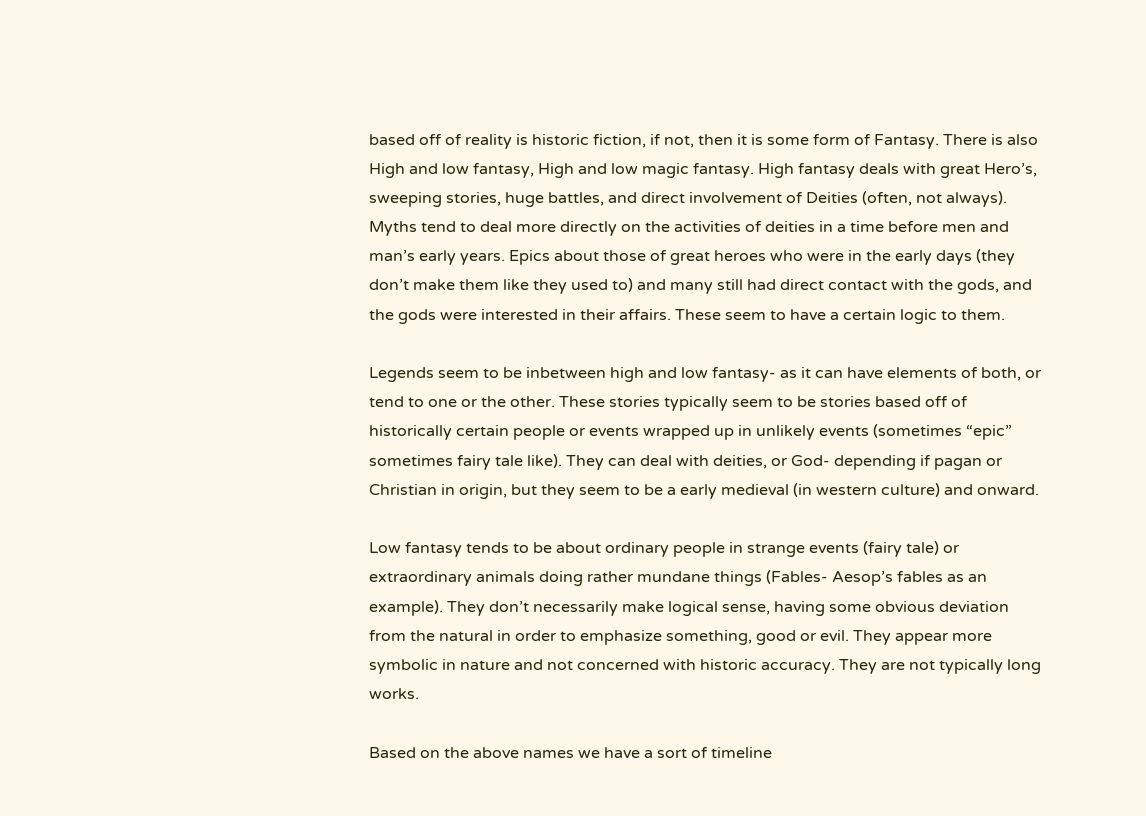based off of reality is historic fiction, if not, then it is some form of Fantasy. There is also High and low fantasy, High and low magic fantasy. High fantasy deals with great Hero’s, sweeping stories, huge battles, and direct involvement of Deities (often, not always). Myths tend to deal more directly on the activities of deities in a time before men and man’s early years. Epics about those of great heroes who were in the early days (they don’t make them like they used to) and many still had direct contact with the gods, and the gods were interested in their affairs. These seem to have a certain logic to them.

Legends seem to be inbetween high and low fantasy- as it can have elements of both, or tend to one or the other. These stories typically seem to be stories based off of historically certain people or events wrapped up in unlikely events (sometimes “epic” sometimes fairy tale like). They can deal with deities, or God- depending if pagan or Christian in origin, but they seem to be a early medieval (in western culture) and onward.

Low fantasy tends to be about ordinary people in strange events (fairy tale) or extraordinary animals doing rather mundane things (Fables- Aesop’s fables as an example). They don’t necessarily make logical sense, having some obvious deviation from the natural in order to emphasize something, good or evil. They appear more symbolic in nature and not concerned with historic accuracy. They are not typically long works.

Based on the above names we have a sort of timeline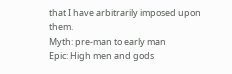that I have arbitrarily imposed upon them.
Myth: pre-man to early man
Epic: High men and gods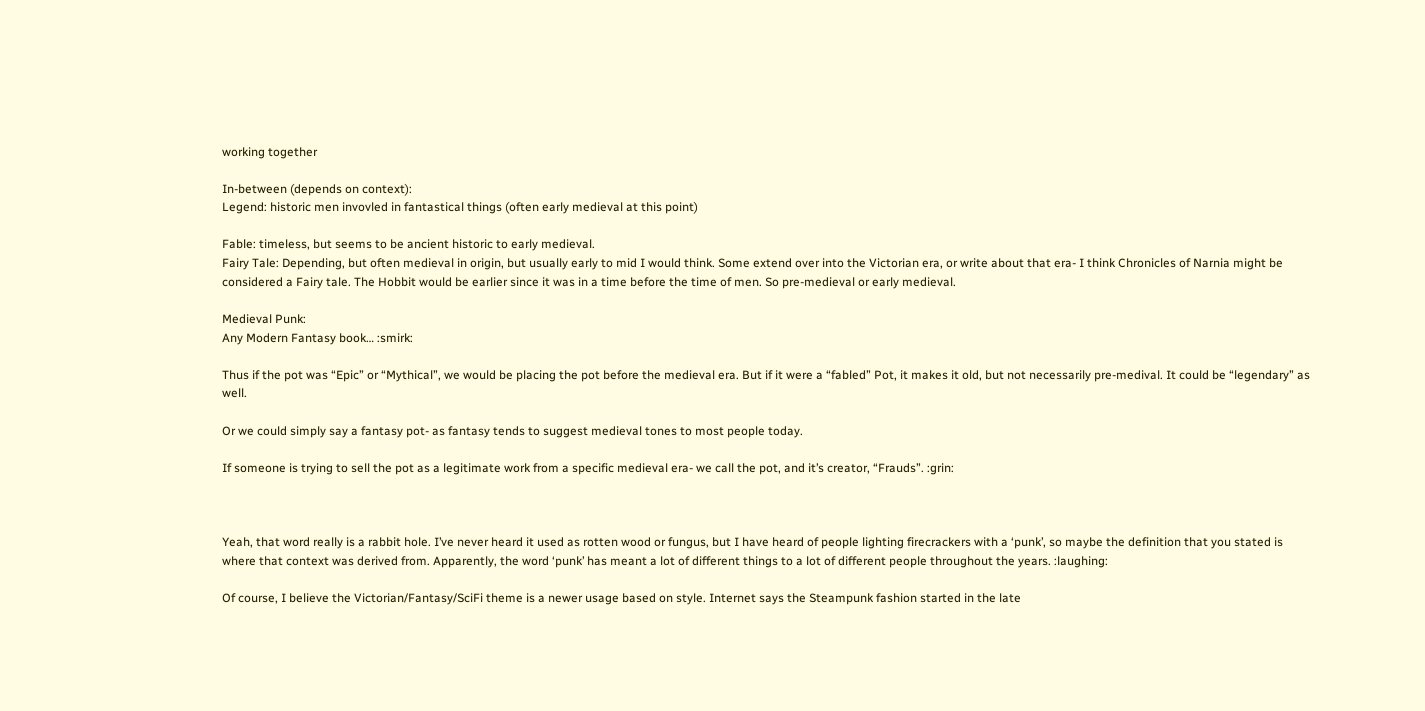working together

In-between (depends on context):
Legend: historic men invovled in fantastical things (often early medieval at this point)

Fable: timeless, but seems to be ancient historic to early medieval.
Fairy Tale: Depending, but often medieval in origin, but usually early to mid I would think. Some extend over into the Victorian era, or write about that era- I think Chronicles of Narnia might be considered a Fairy tale. The Hobbit would be earlier since it was in a time before the time of men. So pre-medieval or early medieval.

Medieval Punk:
Any Modern Fantasy book… :smirk:

Thus if the pot was “Epic” or “Mythical”, we would be placing the pot before the medieval era. But if it were a “fabled” Pot, it makes it old, but not necessarily pre-medival. It could be “legendary” as well.

Or we could simply say a fantasy pot- as fantasy tends to suggest medieval tones to most people today.

If someone is trying to sell the pot as a legitimate work from a specific medieval era- we call the pot, and it’s creator, “Frauds”. :grin:



Yeah, that word really is a rabbit hole. I’ve never heard it used as rotten wood or fungus, but I have heard of people lighting firecrackers with a ‘punk’, so maybe the definition that you stated is where that context was derived from. Apparently, the word ‘punk’ has meant a lot of different things to a lot of different people throughout the years. :laughing:

Of course, I believe the Victorian/Fantasy/SciFi theme is a newer usage based on style. Internet says the Steampunk fashion started in the late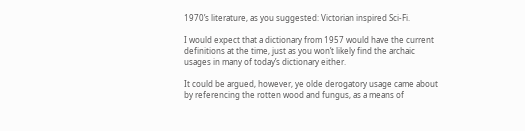1970’s literature, as you suggested: Victorian inspired Sci-Fi.

I would expect that a dictionary from 1957 would have the current definitions at the time, just as you won’t likely find the archaic usages in many of today’s dictionary either.

It could be argued, however, ye olde derogatory usage came about by referencing the rotten wood and fungus, as a means of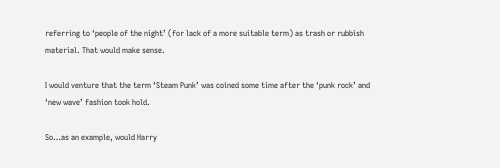referring to ‘people of the night’ (for lack of a more suitable term) as trash or rubbish material. That would make sense.

I would venture that the term ‘Steam Punk’ was coined some time after the ‘punk rock’ and ‘new wave’ fashion took hold.

So…as an example, would Harry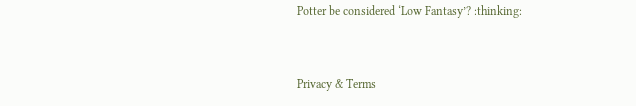Potter be considered ‘Low Fantasy’? :thinking:


Privacy & Terms